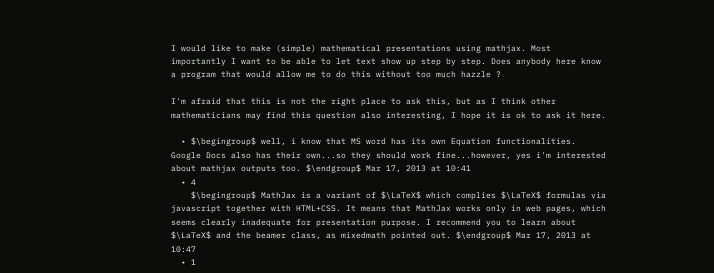I would like to make (simple) mathematical presentations using mathjax. Most importantly I want to be able to let text show up step by step. Does anybody here know a program that would allow me to do this without too much hazzle ?

I'm afraid that this is not the right place to ask this, but as I think other mathematicians may find this question also interesting, I hope it is ok to ask it here.

  • $\begingroup$ well, i know that MS word has its own Equation functionalities. Google Docs also has their own...so they should work fine...however, yes i'm interested about mathjax outputs too. $\endgroup$ Mar 17, 2013 at 10:41
  • 4
    $\begingroup$ MathJax is a variant of $\LaTeX$ which complies $\LaTeX$ formulas via javascript together with HTML+CSS. It means that MathJax works only in web pages, which seems clearly inadequate for presentation purpose. I recommend you to learn about $\LaTeX$ and the beamer class, as mixedmath pointed out. $\endgroup$ Mar 17, 2013 at 10:47
  • 1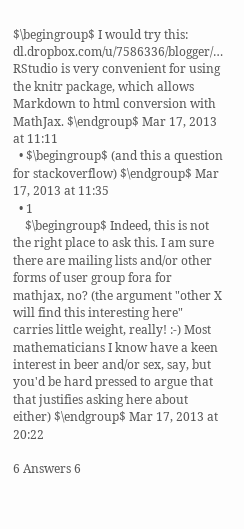$\begingroup$ I would try this: dl.dropbox.com/u/7586336/blogger/… RStudio is very convenient for using the knitr package, which allows Markdown to html conversion with MathJax. $\endgroup$ Mar 17, 2013 at 11:11
  • $\begingroup$ (and this a question for stackoverflow) $\endgroup$ Mar 17, 2013 at 11:35
  • 1
    $\begingroup$ Indeed, this is not the right place to ask this. I am sure there are mailing lists and/or other forms of user group fora for mathjax, no? (the argument "other X will find this interesting here" carries little weight, really! :-) Most mathematicians I know have a keen interest in beer and/or sex, say, but you'd be hard pressed to argue that that justifies asking here about either) $\endgroup$ Mar 17, 2013 at 20:22

6 Answers 6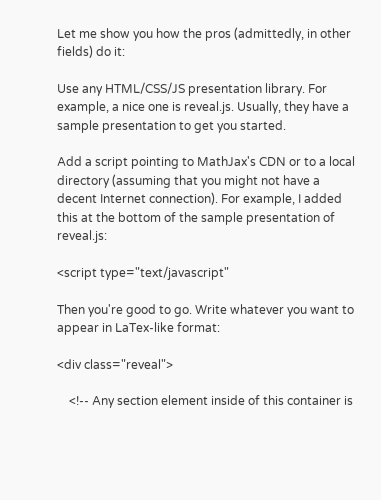Let me show you how the pros (admittedly, in other fields) do it:

Use any HTML/CSS/JS presentation library. For example, a nice one is reveal.js. Usually, they have a sample presentation to get you started.

Add a script pointing to MathJax's CDN or to a local directory (assuming that you might not have a decent Internet connection). For example, I added this at the bottom of the sample presentation of reveal.js:

<script type="text/javascript"

Then you're good to go. Write whatever you want to appear in LaTex-like format:

<div class="reveal">

    <!-- Any section element inside of this container is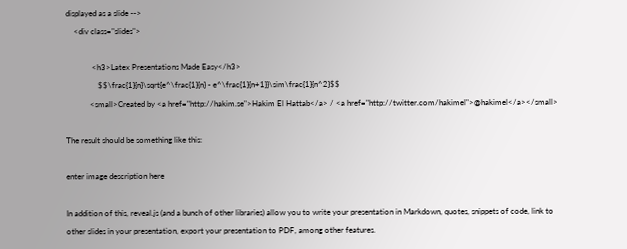displayed as a slide -->
    <div class="slides">

             <h3>Latex Presentations Made Easy</h3>
                $$\frac{1}{n}\sqrt{e^\frac{1}{n} - e^\frac{1}{n+1}}\sim\frac{1}{n^2}$$
            <small>Created by <a href="http://hakim.se">Hakim El Hattab</a> / <a href="http://twitter.com/hakimel">@hakimel</a></small>

The result should be something like this:

enter image description here

In addition of this, reveal.js (and a bunch of other libraries) allow you to write your presentation in Markdown, quotes, snippets of code, link to other slides in your presentation, export your presentation to PDF, among other features.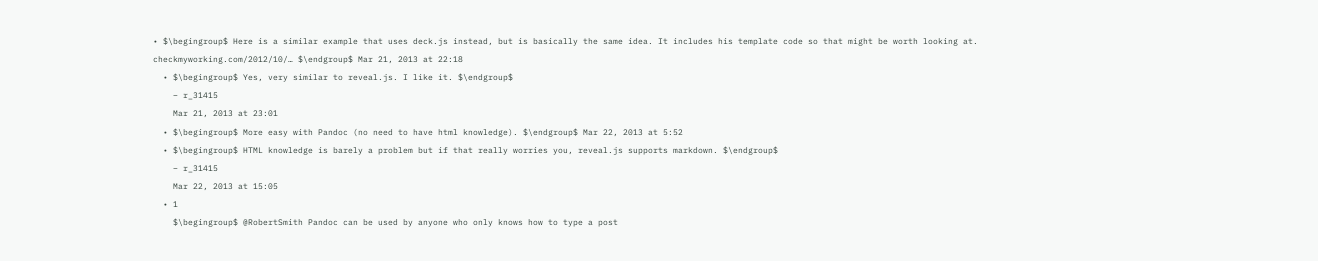• $\begingroup$ Here is a similar example that uses deck.js instead, but is basically the same idea. It includes his template code so that might be worth looking at. checkmyworking.com/2012/10/… $\endgroup$ Mar 21, 2013 at 22:18
  • $\begingroup$ Yes, very similar to reveal.js. I like it. $\endgroup$
    – r_31415
    Mar 21, 2013 at 23:01
  • $\begingroup$ More easy with Pandoc (no need to have html knowledge). $\endgroup$ Mar 22, 2013 at 5:52
  • $\begingroup$ HTML knowledge is barely a problem but if that really worries you, reveal.js supports markdown. $\endgroup$
    – r_31415
    Mar 22, 2013 at 15:05
  • 1
    $\begingroup$ @RobertSmith Pandoc can be used by anyone who only knows how to type a post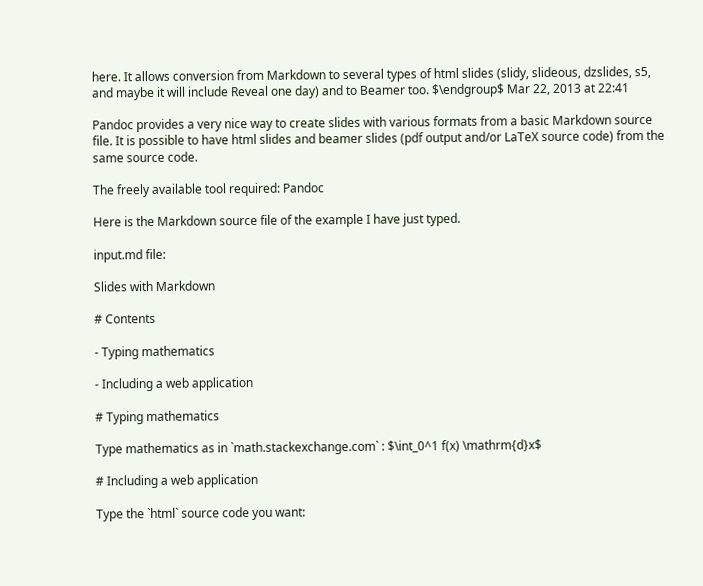here. It allows conversion from Markdown to several types of html slides (slidy, slideous, dzslides, s5, and maybe it will include Reveal one day) and to Beamer too. $\endgroup$ Mar 22, 2013 at 22:41

Pandoc provides a very nice way to create slides with various formats from a basic Markdown source file. It is possible to have html slides and beamer slides (pdf output and/or LaTeX source code) from the same source code.

The freely available tool required: Pandoc

Here is the Markdown source file of the example I have just typed.

input.md file:

Slides with Markdown

# Contents

- Typing mathematics

- Including a web application

# Typing mathematics

Type mathematics as in `math.stackexchange.com` : $\int_0^1 f(x) \mathrm{d}x$

# Including a web application

Type the `html` source code you want: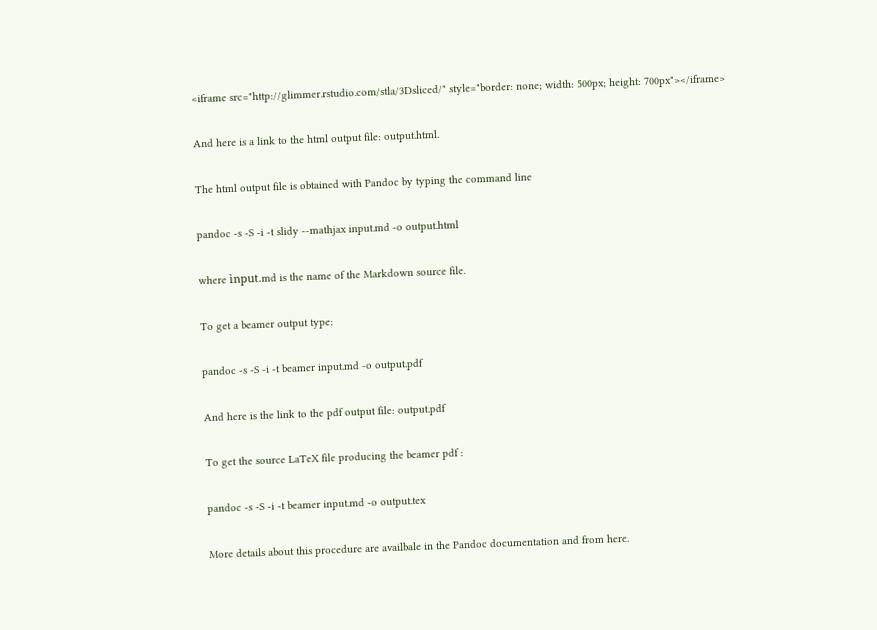<iframe src="http://glimmer.rstudio.com/stla/3Dsliced/" style="border: none; width: 500px; height: 700px"></iframe>

And here is a link to the html output file: output.html.

The html output file is obtained with Pandoc by typing the command line

pandoc -s -S -i -t slidy --mathjax input.md -o output.html

where ìnput.md is the name of the Markdown source file.

To get a beamer output type:

pandoc -s -S -i -t beamer input.md -o output.pdf

And here is the link to the pdf output file: output.pdf

To get the source LaTeX file producing the beamer pdf :

pandoc -s -S -i -t beamer input.md -o output.tex

More details about this procedure are availbale in the Pandoc documentation and from here.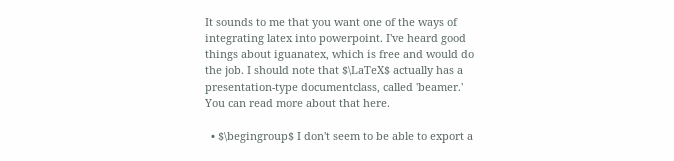It sounds to me that you want one of the ways of integrating latex into powerpoint. I've heard good things about iguanatex, which is free and would do the job. I should note that $\LaTeX$ actually has a presentation-type documentclass, called 'beamer.' You can read more about that here.

  • $\begingroup$ I don't seem to be able to export a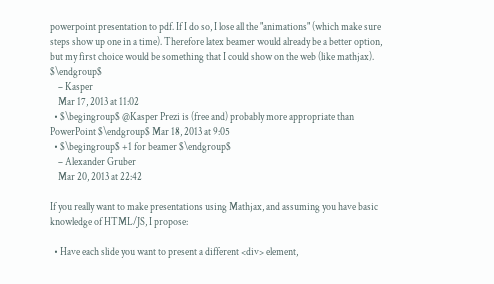powerpoint presentation to pdf. If I do so, I lose all the "animations" (which make sure steps show up one in a time). Therefore latex beamer would already be a better option, but my first choice would be something that I could show on the web (like mathjax). $\endgroup$
    – Kasper
    Mar 17, 2013 at 11:02
  • $\begingroup$ @Kasper Prezi is (free and) probably more appropriate than PowerPoint $\endgroup$ Mar 18, 2013 at 9:05
  • $\begingroup$ +1 for beamer $\endgroup$
    – Alexander Gruber
    Mar 20, 2013 at 22:42

If you really want to make presentations using Mathjax, and assuming you have basic knowledge of HTML/JS, I propose:

  • Have each slide you want to present a different <div> element,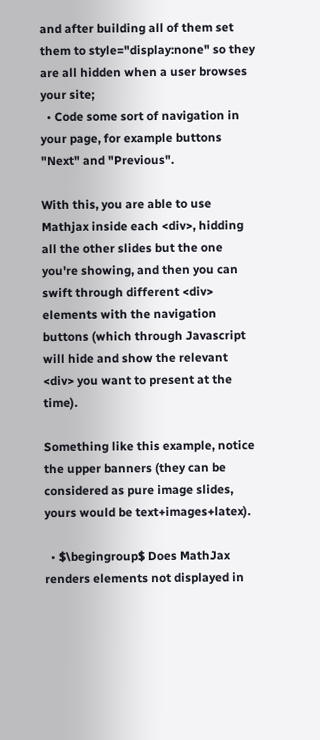and after building all of them set them to style="display:none" so they are all hidden when a user browses your site;
  • Code some sort of navigation in your page, for example buttons "Next" and "Previous".

With this, you are able to use Mathjax inside each <div>, hidding all the other slides but the one you're showing, and then you can swift through different <div> elements with the navigation buttons (which through Javascript will hide and show the relevant <div> you want to present at the time).

Something like this example, notice the upper banners (they can be considered as pure image slides, yours would be text+images+latex).

  • $\begingroup$ Does MathJax renders elements not displayed in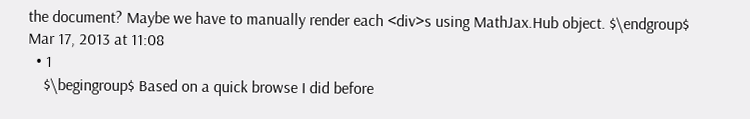the document? Maybe we have to manually render each <div>s using MathJax.Hub object. $\endgroup$ Mar 17, 2013 at 11:08
  • 1
    $\begingroup$ Based on a quick browse I did before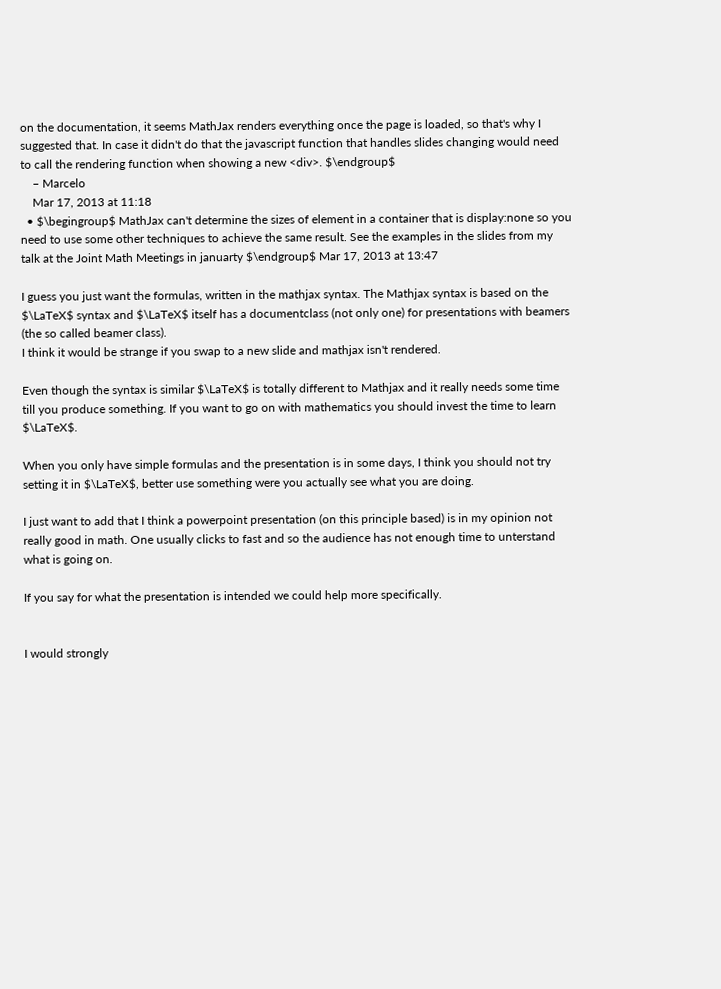on the documentation, it seems MathJax renders everything once the page is loaded, so that's why I suggested that. In case it didn't do that the javascript function that handles slides changing would need to call the rendering function when showing a new <div>. $\endgroup$
    – Marcelo
    Mar 17, 2013 at 11:18
  • $\begingroup$ MathJax can't determine the sizes of element in a container that is display:none so you need to use some other techniques to achieve the same result. See the examples in the slides from my talk at the Joint Math Meetings in januarty $\endgroup$ Mar 17, 2013 at 13:47

I guess you just want the formulas, written in the mathjax syntax. The Mathjax syntax is based on the $\LaTeX$ syntax and $\LaTeX$ itself has a documentclass (not only one) for presentations with beamers (the so called beamer class).
I think it would be strange if you swap to a new slide and mathjax isn't rendered.

Even though the syntax is similar $\LaTeX$ is totally different to Mathjax and it really needs some time till you produce something. If you want to go on with mathematics you should invest the time to learn $\LaTeX$.

When you only have simple formulas and the presentation is in some days, I think you should not try setting it in $\LaTeX$, better use something were you actually see what you are doing.

I just want to add that I think a powerpoint presentation (on this principle based) is in my opinion not really good in math. One usually clicks to fast and so the audience has not enough time to unterstand what is going on.

If you say for what the presentation is intended we could help more specifically.


I would strongly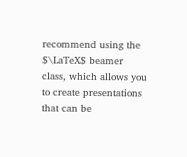recommend using the $\LaTeX$ beamer class, which allows you to create presentations that can be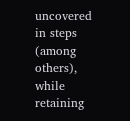uncovered in steps (among others), while retaining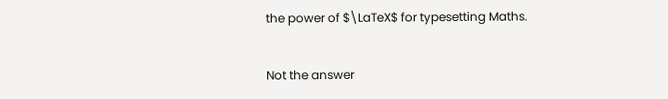the power of $\LaTeX$ for typesetting Maths.


Not the answer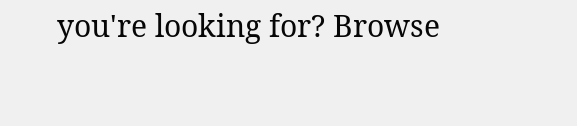you're looking for? Browse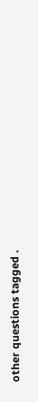other questions tagged .